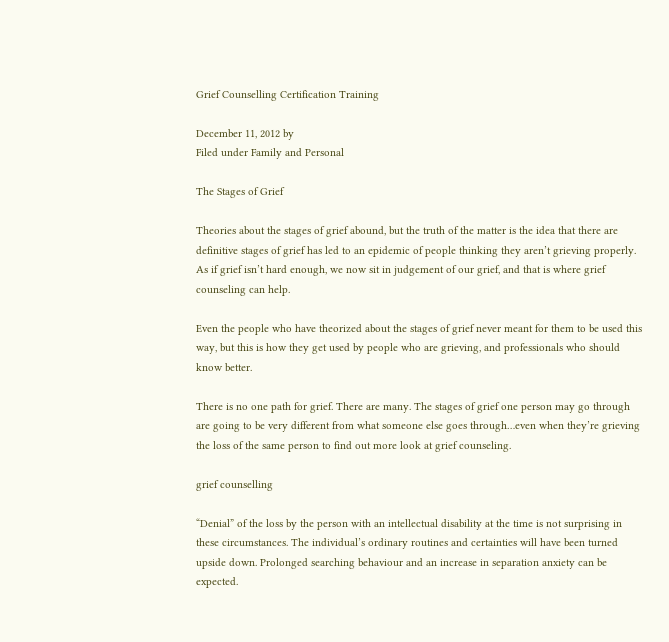Grief Counselling Certification Training

December 11, 2012 by
Filed under Family and Personal

The Stages of Grief

Theories about the stages of grief abound, but the truth of the matter is the idea that there are definitive stages of grief has led to an epidemic of people thinking they aren’t grieving properly. As if grief isn’t hard enough, we now sit in judgement of our grief, and that is where grief counseling can help.

Even the people who have theorized about the stages of grief never meant for them to be used this way, but this is how they get used by people who are grieving, and professionals who should know better.

There is no one path for grief. There are many. The stages of grief one person may go through are going to be very different from what someone else goes through…even when they’re grieving the loss of the same person to find out more look at grief counseling.

grief counselling

“Denial” of the loss by the person with an intellectual disability at the time is not surprising in these circumstances. The individual’s ordinary routines and certainties will have been turned upside down. Prolonged searching behaviour and an increase in separation anxiety can be expected.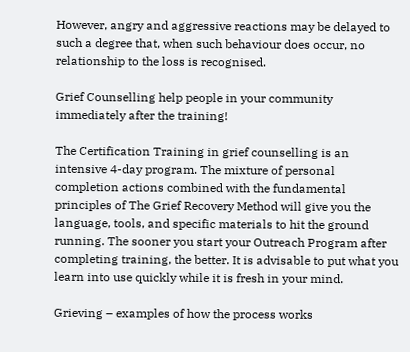However, angry and aggressive reactions may be delayed to such a degree that, when such behaviour does occur, no relationship to the loss is recognised.

Grief Counselling help people in your community immediately after the training!

The Certification Training in grief counselling is an intensive 4-day program. The mixture of personal completion actions combined with the fundamental principles of The Grief Recovery Method will give you the language, tools, and specific materials to hit the ground running. The sooner you start your Outreach Program after completing training, the better. It is advisable to put what you learn into use quickly while it is fresh in your mind.

Grieving – examples of how the process works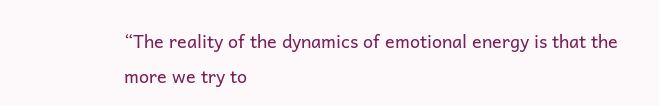“The reality of the dynamics of emotional energy is that the more we try to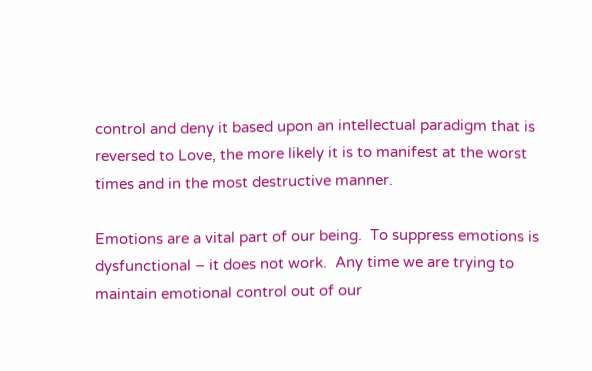control and deny it based upon an intellectual paradigm that is reversed to Love, the more likely it is to manifest at the worst times and in the most destructive manner.

Emotions are a vital part of our being.  To suppress emotions is dysfunctional – it does not work.  Any time we are trying to maintain emotional control out of our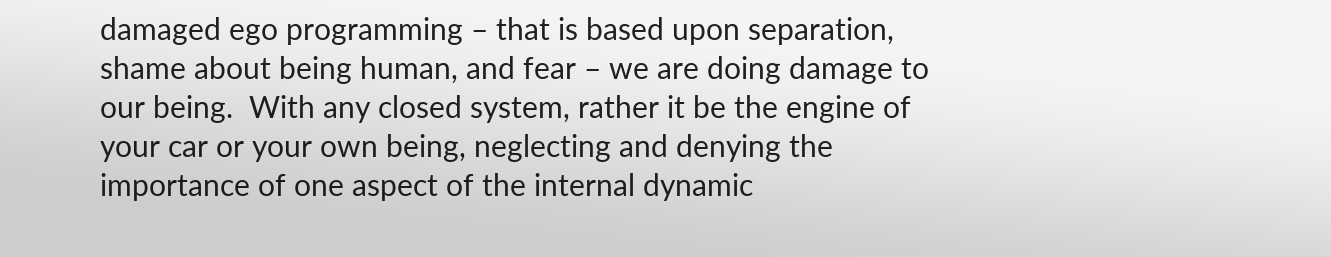damaged ego programming – that is based upon separation, shame about being human, and fear – we are doing damage to our being.  With any closed system, rather it be the engine of your car or your own being, neglecting and denying the importance of one aspect of the internal dynamic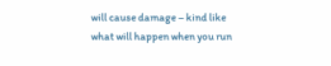will cause damage – kind like what will happen when you run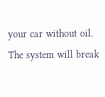your car without oil.  The system will break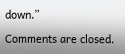down.”

Comments are closed.